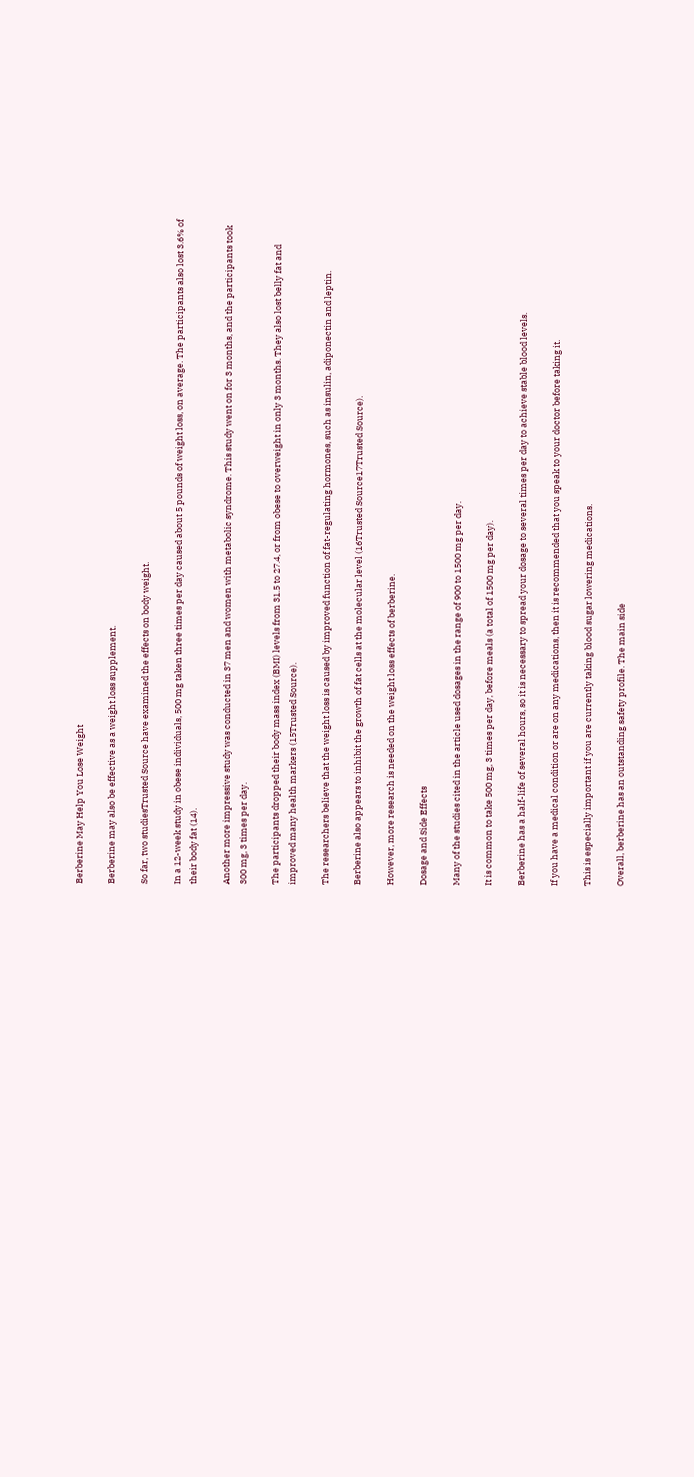Berberine May Help You Lose Weight

Berberine may also be effective as a weight loss supplement.

So far, two studiesTrusted Source have examined the effects on body weight.

In a 12-week study in obese individuals, 500 mg taken three times per day caused about 5 pounds of weight loss, on average. The participants also lost 3.6% of their body fat (14).

Another more impressive study was conducted in 37 men and women with metabolic syndrome. This study went on for 3 months, and the participants took 300 mg, 3 times per day.

The participants dropped their body mass index (BMI) levels from 31.5 to 27.4, or from obese to overweight in only 3 months. They also lost belly fat and improved many health markers (15Trusted Source).

The researchers believe that the weight loss is caused by improved function of fat-regulating hormones, such as insulin, adiponectin and leptin.

Berberine also appears to inhibit the growth of fat cells at the molecular level (16Trusted Source17Trusted Source).

However, more research is needed on the weight loss effects of berberine.

Dosage and Side Effects

Many of the studies cited in the article used dosages in the range of 900 to 1500 mg per day.

It is common to take 500 mg, 3 times per day, before meals (a total of 1500 mg per day).

Berberine has a half-life of several hours, so it is necessary to spread your dosage to several times per day to achieve stable blood levels.

If you have a medical condition or are on any medications, then it is recommended that you speak to your doctor before taking it.

This is especially important if you are currently taking blood sugar lowering medications.

Overall, berberine has an outstanding safety profile. The main side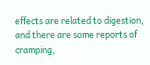effects are related to digestion, and there are some reports of cramping,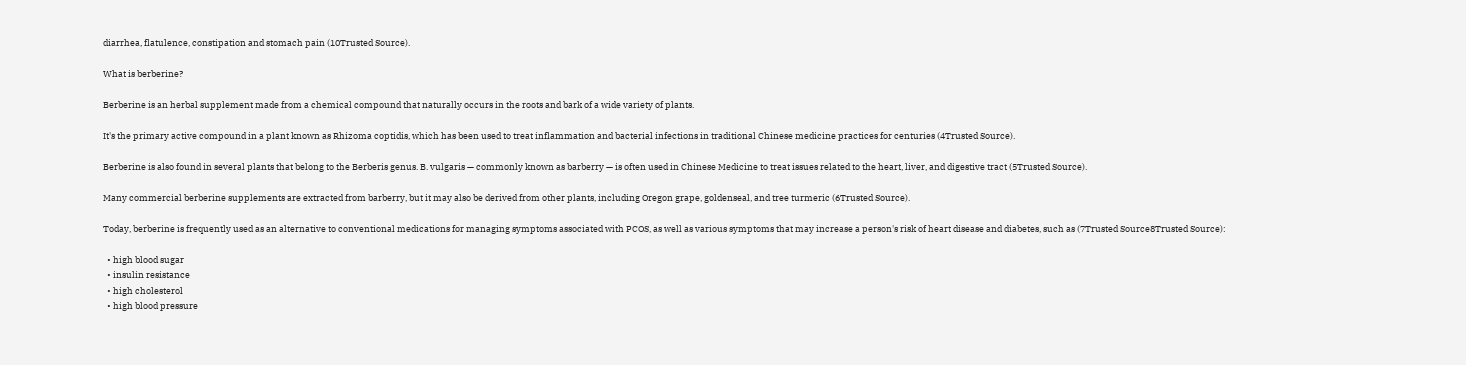diarrhea, flatulence, constipation and stomach pain (10Trusted Source).

What is berberine?

Berberine is an herbal supplement made from a chemical compound that naturally occurs in the roots and bark of a wide variety of plants.

It's the primary active compound in a plant known as Rhizoma coptidis, which has been used to treat inflammation and bacterial infections in traditional Chinese medicine practices for centuries (4Trusted Source).

Berberine is also found in several plants that belong to the Berberis genus. B. vulgaris — commonly known as barberry — is often used in Chinese Medicine to treat issues related to the heart, liver, and digestive tract (5Trusted Source).

Many commercial berberine supplements are extracted from barberry, but it may also be derived from other plants, including Oregon grape, goldenseal, and tree turmeric (6Trusted Source).

Today, berberine is frequently used as an alternative to conventional medications for managing symptoms associated with PCOS, as well as various symptoms that may increase a person's risk of heart disease and diabetes, such as (7Trusted Source8Trusted Source):

  • high blood sugar
  • insulin resistance
  • high cholesterol
  • high blood pressure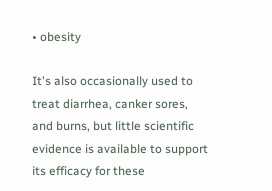• obesity

It's also occasionally used to treat diarrhea, canker sores, and burns, but little scientific evidence is available to support its efficacy for these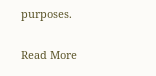purposes.

Read More